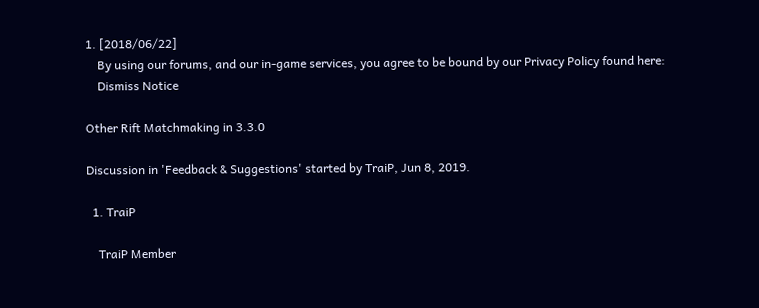1. [2018/06/22]
    By using our forums, and our in-game services, you agree to be bound by our Privacy Policy found here:
    Dismiss Notice

Other Rift Matchmaking in 3.3.0

Discussion in 'Feedback & Suggestions' started by TraiP, Jun 8, 2019.

  1. TraiP

    TraiP Member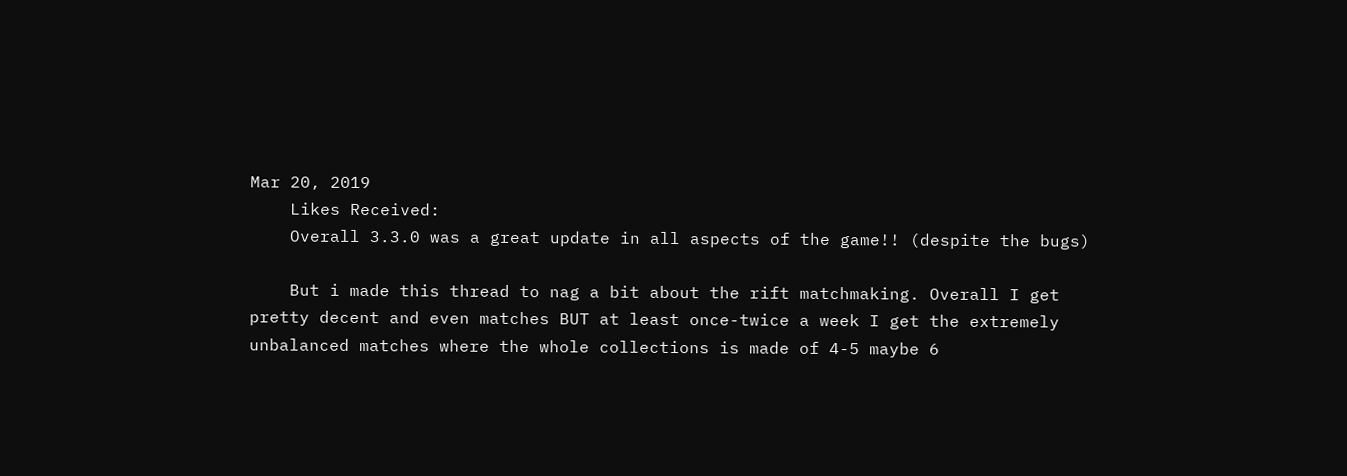Mar 20, 2019
    Likes Received:
    Overall 3.3.0 was a great update in all aspects of the game!! (despite the bugs)

    But i made this thread to nag a bit about the rift matchmaking. Overall I get pretty decent and even matches BUT at least once-twice a week I get the extremely unbalanced matches where the whole collections is made of 4-5 maybe 6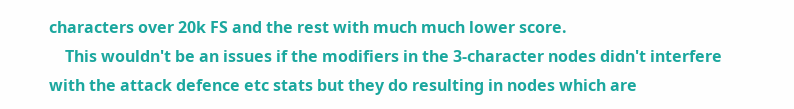characters over 20k FS and the rest with much much lower score.
    This wouldn't be an issues if the modifiers in the 3-character nodes didn't interfere with the attack defence etc stats but they do resulting in nodes which are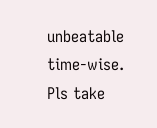unbeatable time-wise. Pls take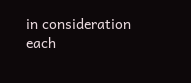in consideration each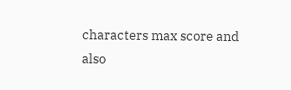characters max score and also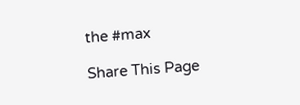the #max

Share This Page